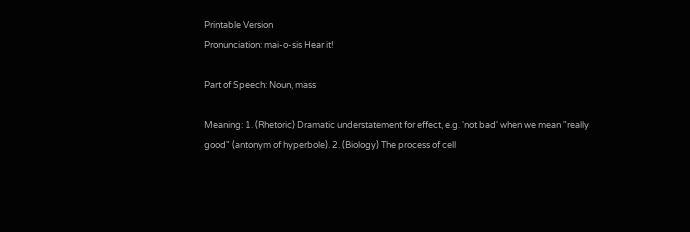Printable Version
Pronunciation: mai-o-sis Hear it!

Part of Speech: Noun, mass

Meaning: 1. (Rhetoric) Dramatic understatement for effect, e.g. 'not bad' when we mean "really good" (antonym of hyperbole). 2. (Biology) The process of cell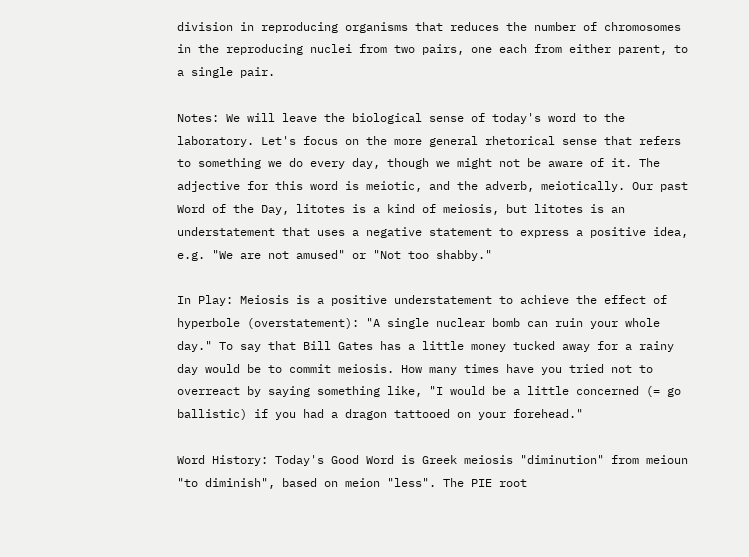division in reproducing organisms that reduces the number of chromosomes in the reproducing nuclei from two pairs, one each from either parent, to a single pair.

Notes: We will leave the biological sense of today's word to the laboratory. Let's focus on the more general rhetorical sense that refers to something we do every day, though we might not be aware of it. The adjective for this word is meiotic, and the adverb, meiotically. Our past Word of the Day, litotes is a kind of meiosis, but litotes is an understatement that uses a negative statement to express a positive idea, e.g. "We are not amused" or "Not too shabby."

In Play: Meiosis is a positive understatement to achieve the effect of hyperbole (overstatement): "A single nuclear bomb can ruin your whole day." To say that Bill Gates has a little money tucked away for a rainy day would be to commit meiosis. How many times have you tried not to overreact by saying something like, "I would be a little concerned (= go ballistic) if you had a dragon tattooed on your forehead."

Word History: Today's Good Word is Greek meiosis "diminution" from meioun "to diminish", based on meion "less". The PIE root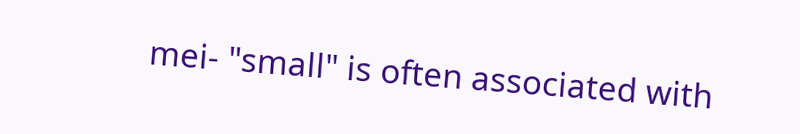mei- "small" is often associated with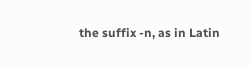the suffix -n, as in Latin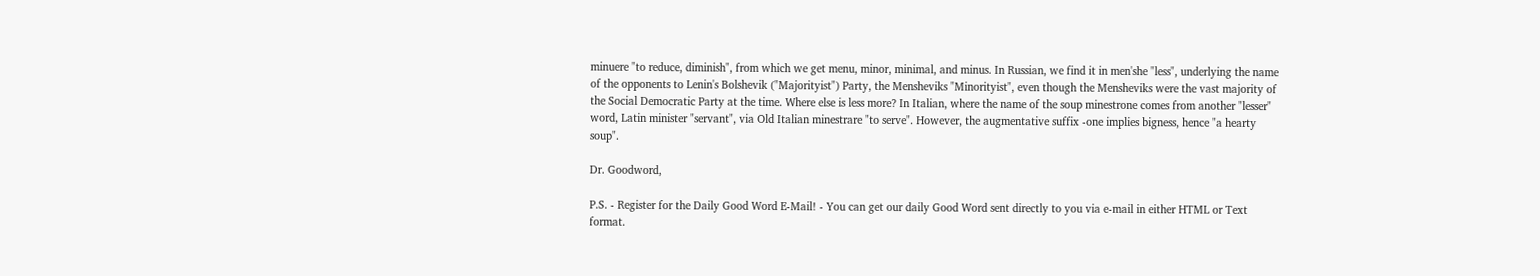minuere "to reduce, diminish", from which we get menu, minor, minimal, and minus. In Russian, we find it in men'she "less", underlying the name of the opponents to Lenin's Bolshevik ("Majorityist") Party, the Mensheviks "Minorityist", even though the Mensheviks were the vast majority of the Social Democratic Party at the time. Where else is less more? In Italian, where the name of the soup minestrone comes from another "lesser" word, Latin minister "servant", via Old Italian minestrare "to serve". However, the augmentative suffix -one implies bigness, hence "a hearty soup".

Dr. Goodword,

P.S. - Register for the Daily Good Word E-Mail! - You can get our daily Good Word sent directly to you via e-mail in either HTML or Text format.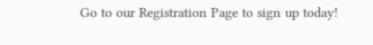Go to our Registration Page to sign up today!